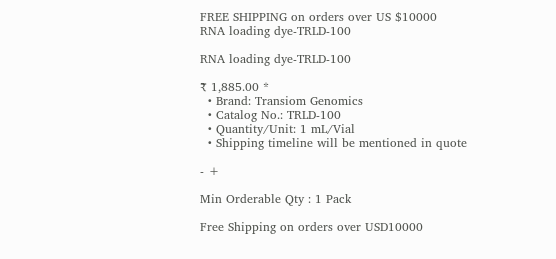FREE SHIPPING on orders over US $10000
RNA loading dye-TRLD-100

RNA loading dye-TRLD-100

₹ 1,885.00 *
  • Brand: Transiom Genomics
  • Catalog No.: TRLD-100
  • Quantity/Unit: 1 mL/Vial
  • Shipping timeline will be mentioned in quote

- +

Min Orderable Qty : 1 Pack

Free Shipping on orders over USD10000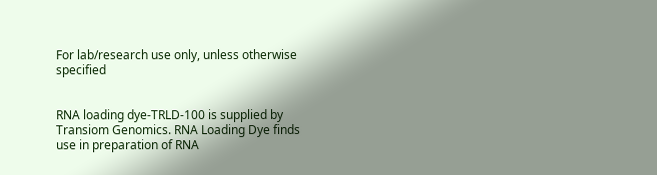For lab/research use only, unless otherwise specified


RNA loading dye-TRLD-100 is supplied by Transiom Genomics. RNA Loading Dye finds use in preparation of RNA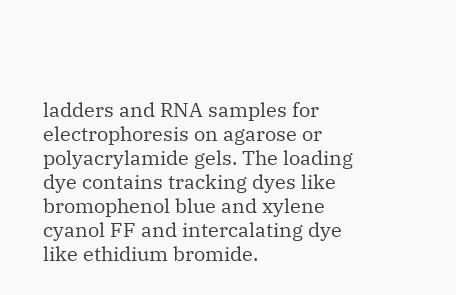ladders and RNA samples for electrophoresis on agarose or polyacrylamide gels. The loading dye contains tracking dyes like bromophenol blue and xylene cyanol FF and intercalating dye like ethidium bromide.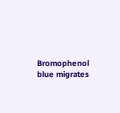Bromophenol blue migrates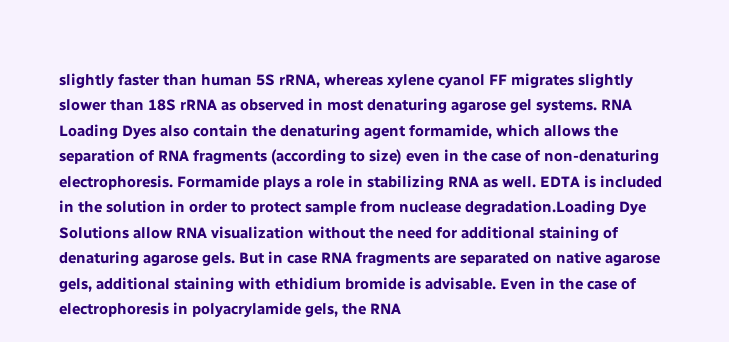slightly faster than human 5S rRNA, whereas xylene cyanol FF migrates slightly slower than 18S rRNA as observed in most denaturing agarose gel systems. RNA Loading Dyes also contain the denaturing agent formamide, which allows the separation of RNA fragments (according to size) even in the case of non-denaturing electrophoresis. Formamide plays a role in stabilizing RNA as well. EDTA is included in the solution in order to protect sample from nuclease degradation.Loading Dye Solutions allow RNA visualization without the need for additional staining of denaturing agarose gels. But in case RNA fragments are separated on native agarose gels, additional staining with ethidium bromide is advisable. Even in the case of electrophoresis in polyacrylamide gels, the RNA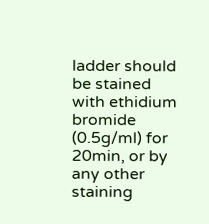ladder should be stained with ethidium bromide (0.5g/ml) for 20min, or by any other staining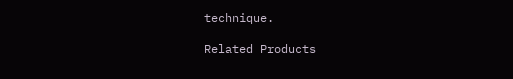technique.

Related Products